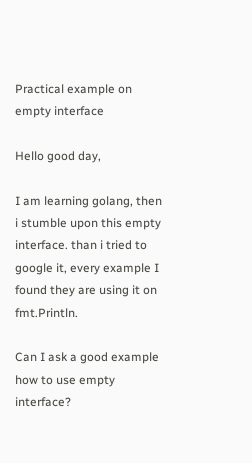Practical example on empty interface

Hello good day,

I am learning golang, then i stumble upon this empty interface. than i tried to google it, every example I found they are using it on fmt.Println.

Can I ask a good example how to use empty interface?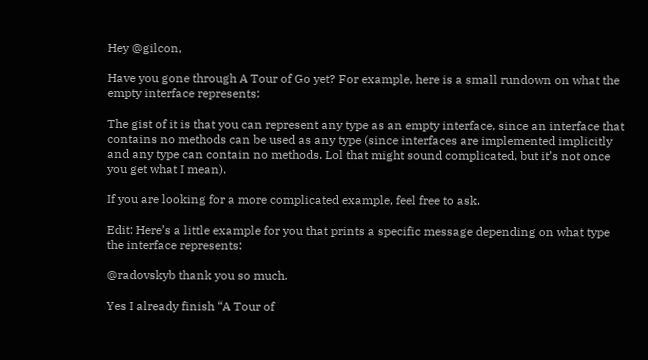Hey @gilcon,

Have you gone through A Tour of Go yet? For example, here is a small rundown on what the empty interface represents:

The gist of it is that you can represent any type as an empty interface, since an interface that contains no methods can be used as any type (since interfaces are implemented implicitly and any type can contain no methods. Lol that might sound complicated, but it’s not once you get what I mean).

If you are looking for a more complicated example, feel free to ask.

Edit: Here’s a little example for you that prints a specific message depending on what type the interface represents:

@radovskyb thank you so much.

Yes I already finish “A Tour of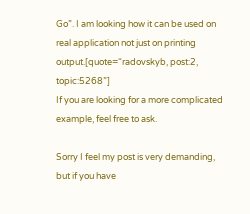Go”. I am looking how it can be used on real application not just on printing output.[quote=“radovskyb, post:2, topic:5268”]
If you are looking for a more complicated example, feel free to ask.

Sorry I feel my post is very demanding, but if you have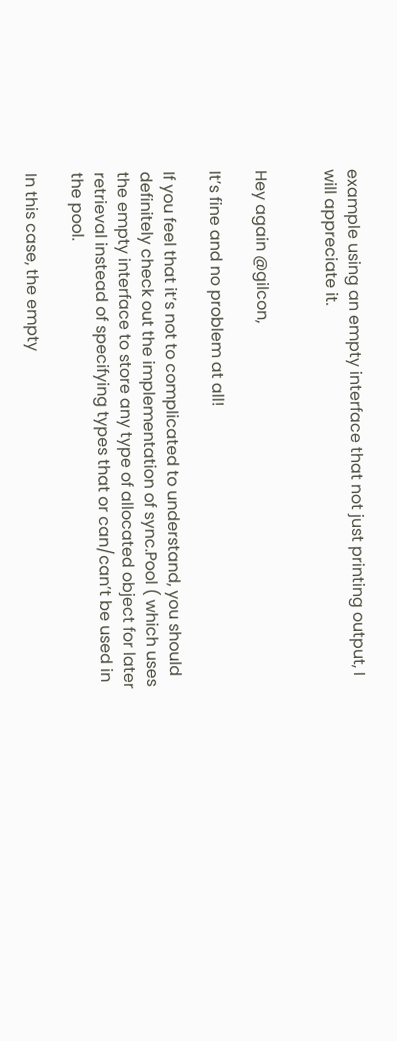example using an empty interface that not just printing output, I will appreciate it.


Hey again @gilcon,

It’s fine and no problem at all!

If you feel that it’s not to complicated to understand, you should definitely check out the implementation of sync.Pool ( which uses the empty interface to store any type of allocated object for later retrieval instead of specifying types that or can/can’t be used in the pool.

In this case, the empty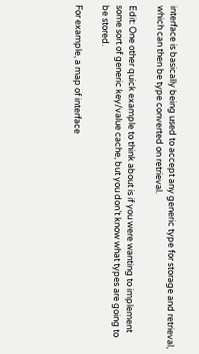interface is basically being used to accept any generic type for storage and retrieval, which can then be type converted on retrieval.

Edit: One other quick example to think about is if you were wanting to implement some sort of generic key/value cache, but you don’t know what types are going to be stored.

For example, a map of interface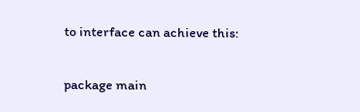to interface can achieve this:

package main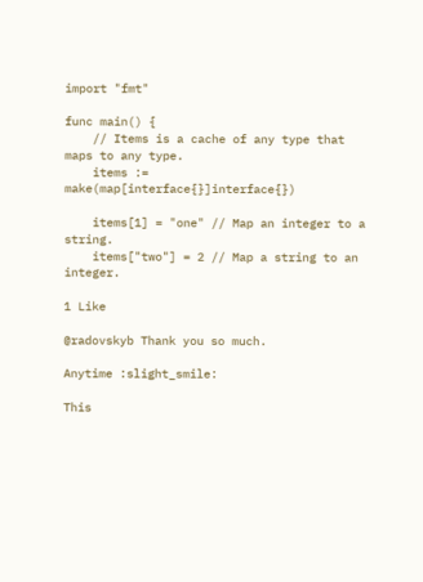import "fmt"

func main() {
    // Items is a cache of any type that maps to any type.
    items := make(map[interface{}]interface{})

    items[1] = "one" // Map an integer to a string.
    items["two"] = 2 // Map a string to an integer.

1 Like

@radovskyb Thank you so much.

Anytime :slight_smile:

This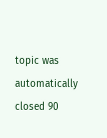topic was automatically closed 90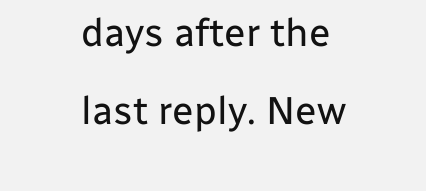days after the last reply. New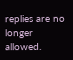replies are no longer allowed.